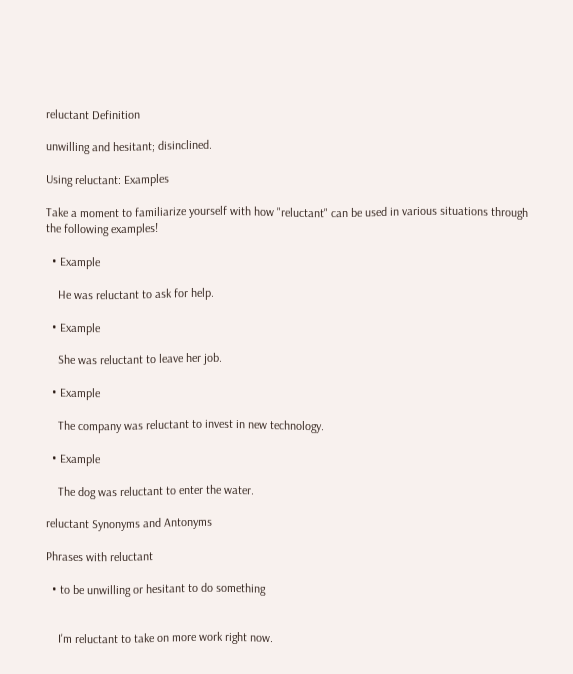reluctant Definition

unwilling and hesitant; disinclined.

Using reluctant: Examples

Take a moment to familiarize yourself with how "reluctant" can be used in various situations through the following examples!

  • Example

    He was reluctant to ask for help.

  • Example

    She was reluctant to leave her job.

  • Example

    The company was reluctant to invest in new technology.

  • Example

    The dog was reluctant to enter the water.

reluctant Synonyms and Antonyms

Phrases with reluctant

  • to be unwilling or hesitant to do something


    I'm reluctant to take on more work right now.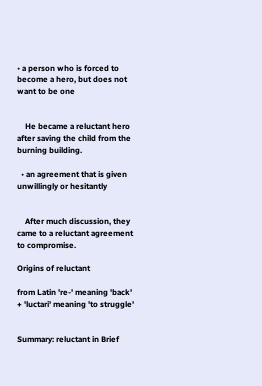• a person who is forced to become a hero, but does not want to be one


    He became a reluctant hero after saving the child from the burning building.

  • an agreement that is given unwillingly or hesitantly


    After much discussion, they came to a reluctant agreement to compromise.

Origins of reluctant

from Latin 're-' meaning 'back' + 'luctari' meaning 'to struggle'


Summary: reluctant in Brief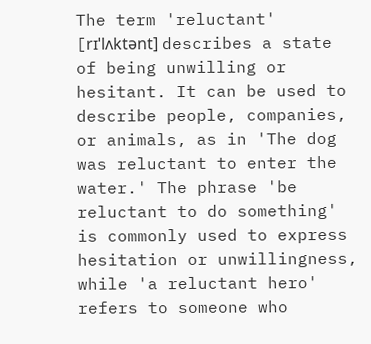The term 'reluctant' [rɪˈlʌktənt] describes a state of being unwilling or hesitant. It can be used to describe people, companies, or animals, as in 'The dog was reluctant to enter the water.' The phrase 'be reluctant to do something' is commonly used to express hesitation or unwillingness, while 'a reluctant hero' refers to someone who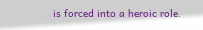is forced into a heroic role.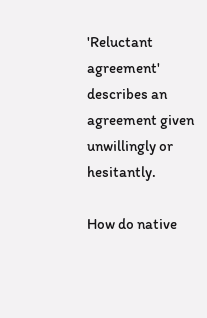'Reluctant agreement' describes an agreement given unwillingly or hesitantly.

How do native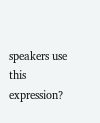speakers use this expression?